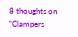8 thoughts on “Clampers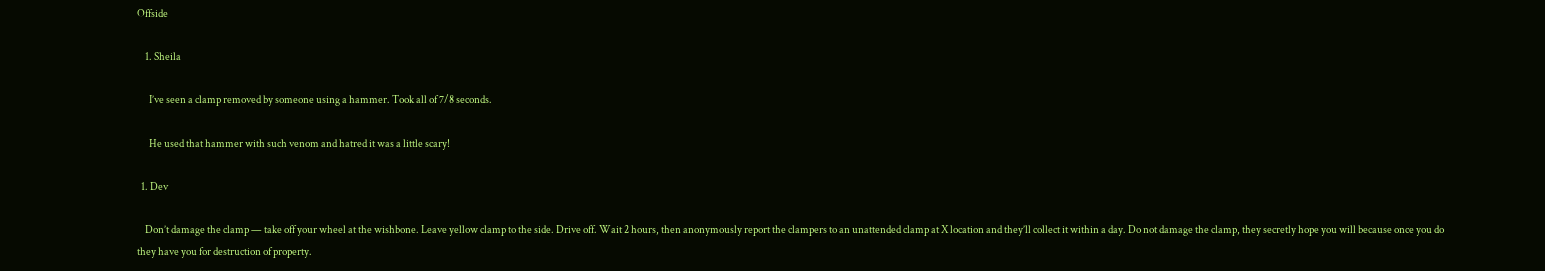Offside

    1. Sheila

      I’ve seen a clamp removed by someone using a hammer. Took all of 7/8 seconds.

      He used that hammer with such venom and hatred it was a little scary!

  1. Dev

    Don’t damage the clamp — take off your wheel at the wishbone. Leave yellow clamp to the side. Drive off. Wait 2 hours, then anonymously report the clampers to an unattended clamp at X location and they’ll collect it within a day. Do not damage the clamp, they secretly hope you will because once you do they have you for destruction of property.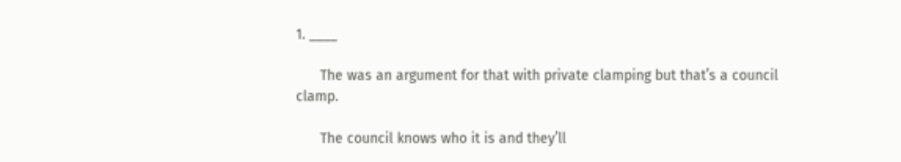1. ____

      The was an argument for that with private clamping but that’s a council clamp.

      The council knows who it is and they’ll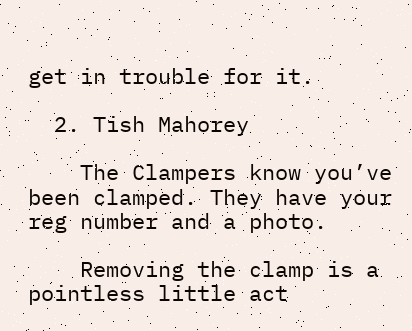get in trouble for it.

  2. Tish Mahorey

    The Clampers know you’ve been clamped. They have your reg number and a photo.

    Removing the clamp is a pointless little act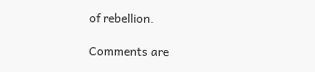of rebellion.

Comments are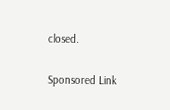closed.

Sponsored Link